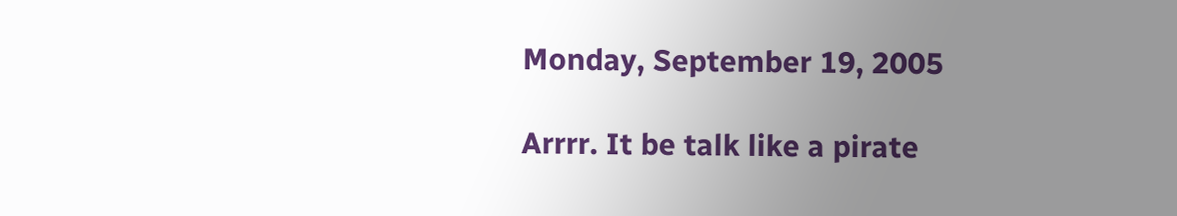Monday, September 19, 2005

Arrrr. It be talk like a pirate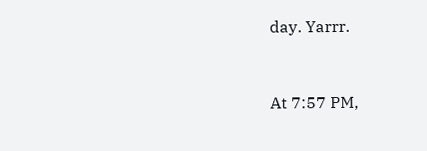day. Yarrr.


At 7:57 PM,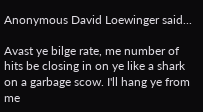Anonymous David Loewinger said...

Avast ye bilge rate, me number of hits be closing in on ye like a shark on a garbage scow. I'll hang ye from me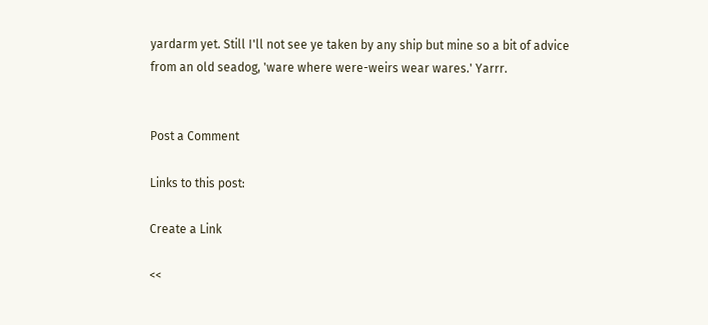yardarm yet. Still I'll not see ye taken by any ship but mine so a bit of advice from an old seadog, 'ware where were-weirs wear wares.' Yarrr.


Post a Comment

Links to this post:

Create a Link

<<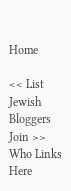Home

<< List
Jewish Bloggers
Join >>
Who Links Here